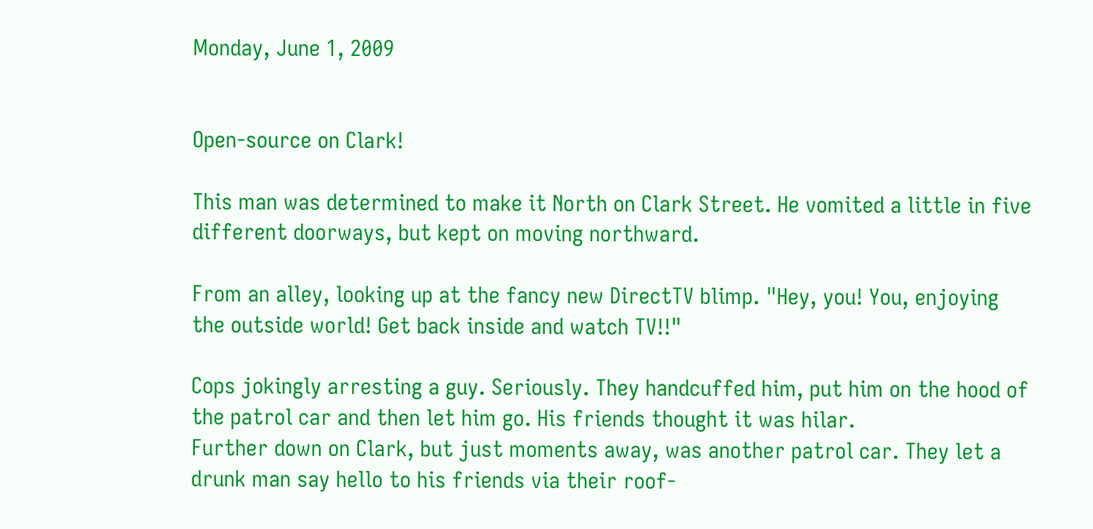Monday, June 1, 2009


Open-source on Clark!

This man was determined to make it North on Clark Street. He vomited a little in five different doorways, but kept on moving northward.

From an alley, looking up at the fancy new DirectTV blimp. "Hey, you! You, enjoying the outside world! Get back inside and watch TV!!"

Cops jokingly arresting a guy. Seriously. They handcuffed him, put him on the hood of the patrol car and then let him go. His friends thought it was hilar.
Further down on Clark, but just moments away, was another patrol car. They let a drunk man say hello to his friends via their roof-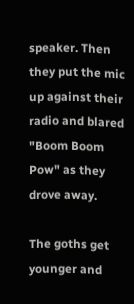speaker. Then they put the mic up against their radio and blared "Boom Boom Pow" as they drove away.

The goths get younger and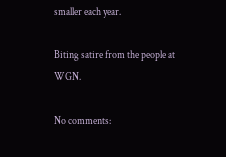smaller each year.

Biting satire from the people at WGN.

No comments: